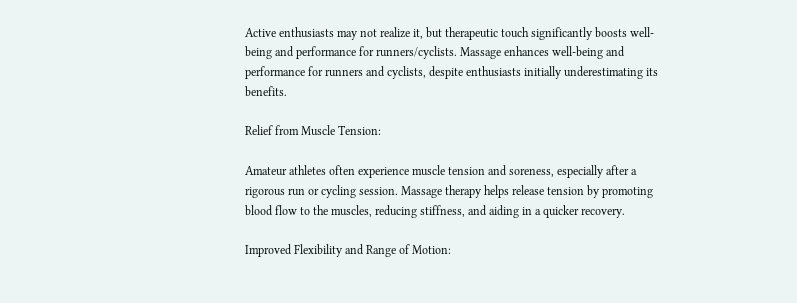Active enthusiasts may not realize it, but therapeutic touch significantly boosts well-being and performance for runners/cyclists. Massage enhances well-being and performance for runners and cyclists, despite enthusiasts initially underestimating its benefits.

Relief from Muscle Tension:

Amateur athletes often experience muscle tension and soreness, especially after a rigorous run or cycling session. Massage therapy helps release tension by promoting blood flow to the muscles, reducing stiffness, and aiding in a quicker recovery.

Improved Flexibility and Range of Motion: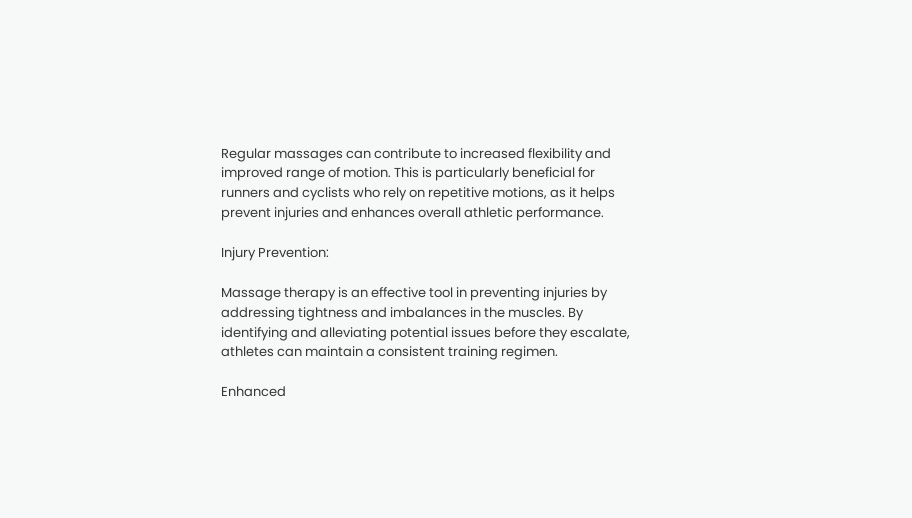Regular massages can contribute to increased flexibility and improved range of motion. This is particularly beneficial for runners and cyclists who rely on repetitive motions, as it helps prevent injuries and enhances overall athletic performance.

Injury Prevention:

Massage therapy is an effective tool in preventing injuries by addressing tightness and imbalances in the muscles. By identifying and alleviating potential issues before they escalate, athletes can maintain a consistent training regimen.

Enhanced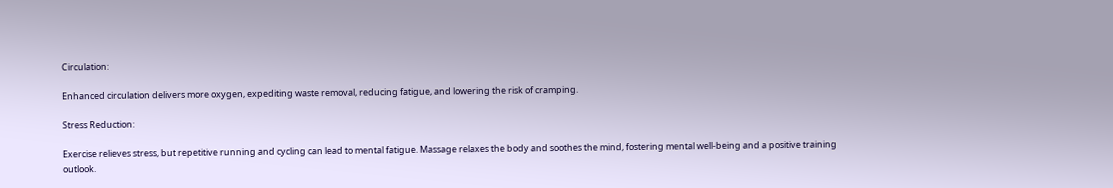Circulation:

Enhanced circulation delivers more oxygen, expediting waste removal, reducing fatigue, and lowering the risk of cramping.

Stress Reduction:

Exercise relieves stress, but repetitive running and cycling can lead to mental fatigue. Massage relaxes the body and soothes the mind, fostering mental well-being and a positive training outlook.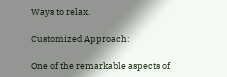Ways to relax.

Customized Approach:

One of the remarkable aspects of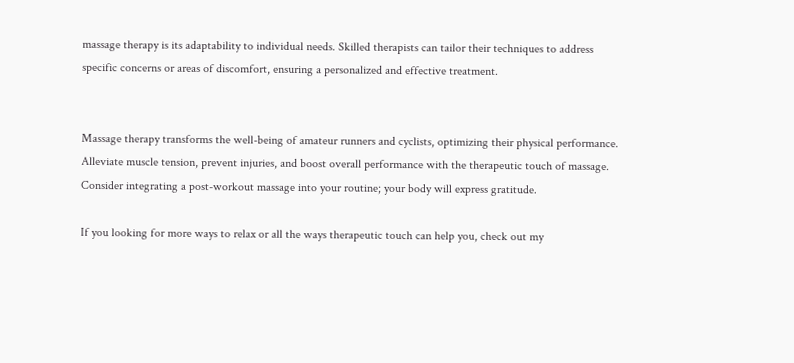massage therapy is its adaptability to individual needs. Skilled therapists can tailor their techniques to address specific concerns or areas of discomfort, ensuring a personalized and effective treatment.


Massage therapy transforms the well-being of amateur runners and cyclists, optimizing their physical performance. Alleviate muscle tension, prevent injuries, and boost overall performance with the therapeutic touch of massage. Consider integrating a post-workout massage into your routine; your body will express gratitude.

If you looking for more ways to relax or all the ways therapeutic touch can help you, check out my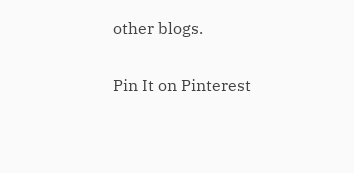other blogs.

Pin It on Pinterest